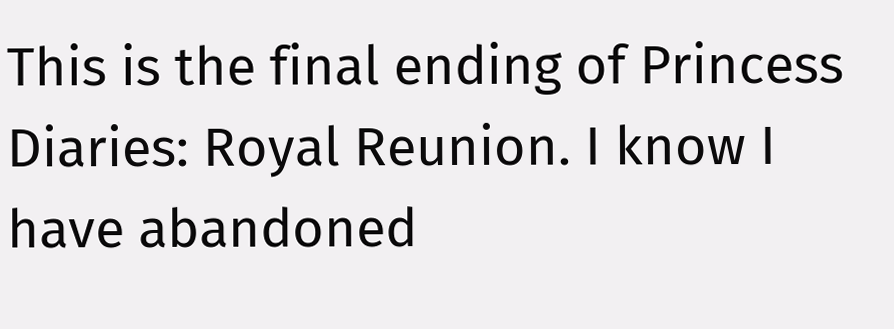This is the final ending of Princess Diaries: Royal Reunion. I know I have abandoned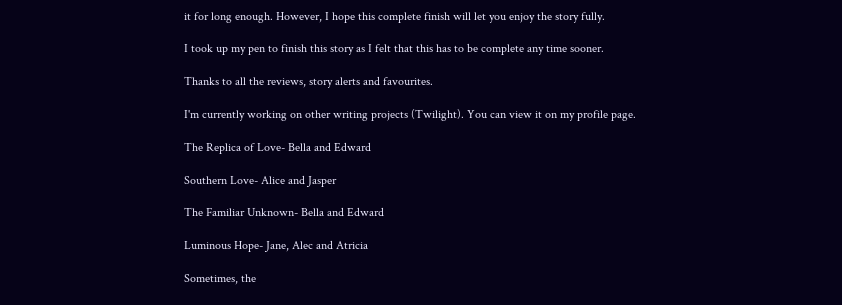it for long enough. However, I hope this complete finish will let you enjoy the story fully.

I took up my pen to finish this story as I felt that this has to be complete any time sooner.

Thanks to all the reviews, story alerts and favourites.

I'm currently working on other writing projects (Twilight). You can view it on my profile page.

The Replica of Love- Bella and Edward

Southern Love- Alice and Jasper

The Familiar Unknown- Bella and Edward

Luminous Hope- Jane, Alec and Atricia

Sometimes, the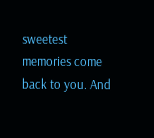sweetest memories come back to you. And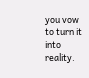you vow to turn it into reality.